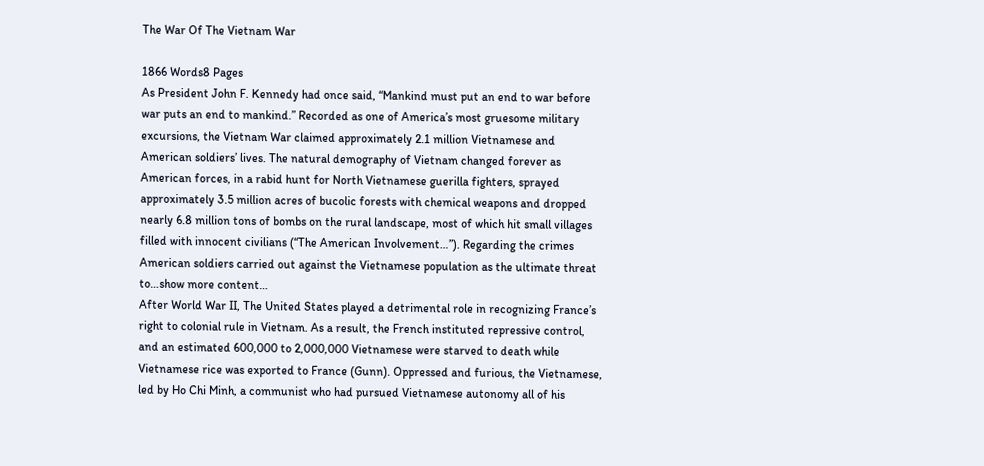The War Of The Vietnam War

1866 Words8 Pages
As President John F. Kennedy had once said, “Mankind must put an end to war before war puts an end to mankind.” Recorded as one of America’s most gruesome military excursions, the Vietnam War claimed approximately 2.1 million Vietnamese and American soldiers’ lives. The natural demography of Vietnam changed forever as American forces, in a rabid hunt for North Vietnamese guerilla fighters, sprayed approximately 3.5 million acres of bucolic forests with chemical weapons and dropped nearly 6.8 million tons of bombs on the rural landscape, most of which hit small villages filled with innocent civilians (“The American Involvement…”). Regarding the crimes American soldiers carried out against the Vietnamese population as the ultimate threat to…show more content…
After World War II, The United States played a detrimental role in recognizing France’s right to colonial rule in Vietnam. As a result, the French instituted repressive control, and an estimated 600,000 to 2,000,000 Vietnamese were starved to death while Vietnamese rice was exported to France (Gunn). Oppressed and furious, the Vietnamese, led by Ho Chi Minh, a communist who had pursued Vietnamese autonomy all of his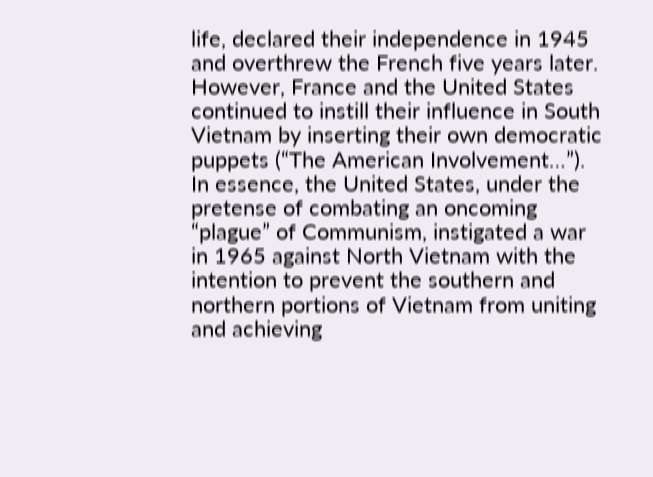life, declared their independence in 1945 and overthrew the French five years later. However, France and the United States continued to instill their influence in South Vietnam by inserting their own democratic puppets (“The American Involvement…”). In essence, the United States, under the pretense of combating an oncoming “plague” of Communism, instigated a war in 1965 against North Vietnam with the intention to prevent the southern and northern portions of Vietnam from uniting and achieving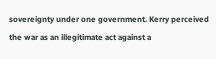sovereignty under one government. Kerry perceived the war as an illegitimate act against a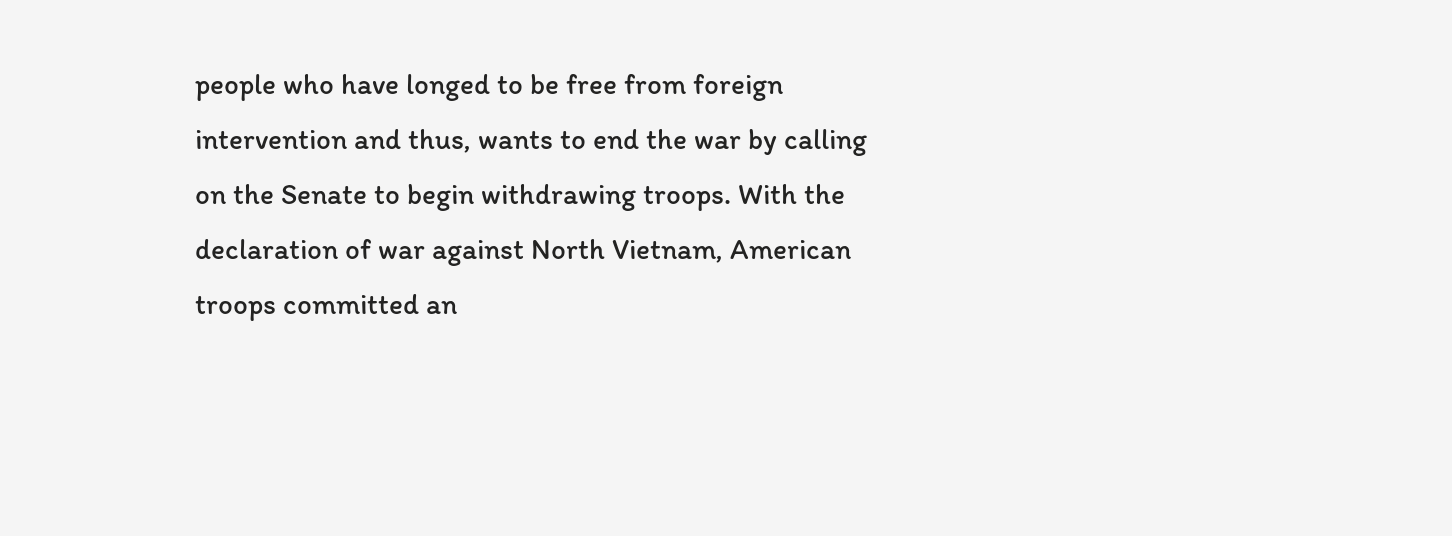people who have longed to be free from foreign intervention and thus, wants to end the war by calling on the Senate to begin withdrawing troops. With the declaration of war against North Vietnam, American troops committed an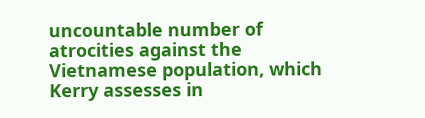uncountable number of atrocities against the Vietnamese population, which Kerry assesses in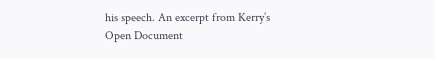his speech. An excerpt from Kerry’s
Open Document